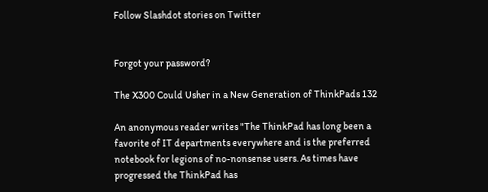Follow Slashdot stories on Twitter


Forgot your password?

The X300 Could Usher in a New Generation of ThinkPads 132

An anonymous reader writes "The ThinkPad has long been a favorite of IT departments everywhere and is the preferred notebook for legions of no-nonsense users. As times have progressed the ThinkPad has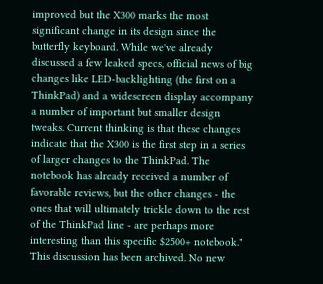improved but the X300 marks the most significant change in its design since the butterfly keyboard. While we've already discussed a few leaked specs, official news of big changes like LED-backlighting (the first on a ThinkPad) and a widescreen display accompany a number of important but smaller design tweaks. Current thinking is that these changes indicate that the X300 is the first step in a series of larger changes to the ThinkPad. The notebook has already received a number of favorable reviews, but the other changes - the ones that will ultimately trickle down to the rest of the ThinkPad line - are perhaps more interesting than this specific $2500+ notebook."
This discussion has been archived. No new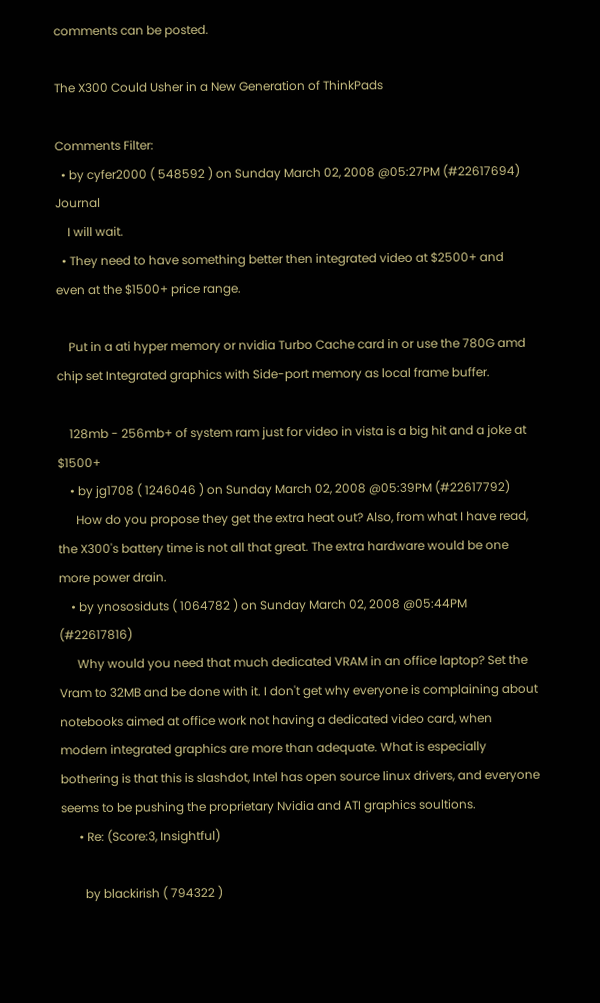comments can be posted.

The X300 Could Usher in a New Generation of ThinkPads

Comments Filter:
  • by cyfer2000 ( 548592 ) on Sunday March 02, 2008 @05:27PM (#22617694) Journal
    I will wait.
  • They need to have something better then integrated video at $2500+ and even at the $1500+ price range.

    Put in a ati hyper memory or nvidia Turbo Cache card in or use the 780G amd chip set Integrated graphics with Side-port memory as local frame buffer.

    128mb - 256mb+ of system ram just for video in vista is a big hit and a joke at $1500+
    • by jg1708 ( 1246046 ) on Sunday March 02, 2008 @05:39PM (#22617792)
      How do you propose they get the extra heat out? Also, from what I have read, the X300's battery time is not all that great. The extra hardware would be one more power drain.
    • by ynososiduts ( 1064782 ) on Sunday March 02, 2008 @05:44PM (#22617816)
      Why would you need that much dedicated VRAM in an office laptop? Set the Vram to 32MB and be done with it. I don't get why everyone is complaining about notebooks aimed at office work not having a dedicated video card, when modern integrated graphics are more than adequate. What is especially bothering is that this is slashdot, Intel has open source linux drivers, and everyone seems to be pushing the proprietary Nvidia and ATI graphics soultions.
      • Re: (Score:3, Insightful)

        by blackirish ( 794322 )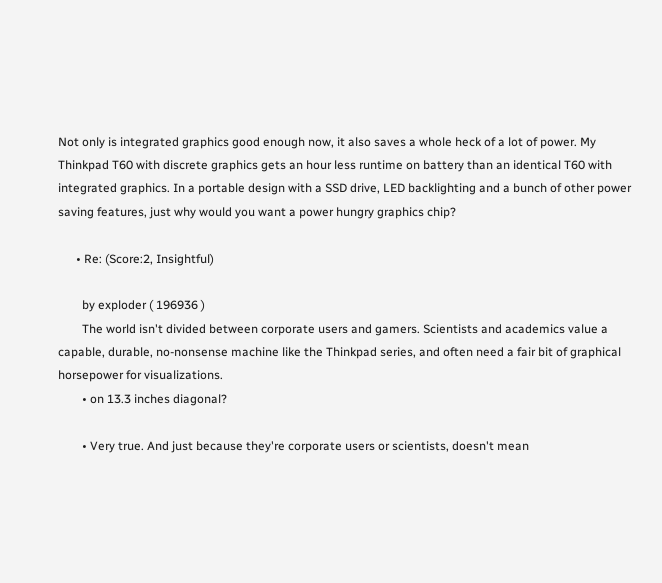Not only is integrated graphics good enough now, it also saves a whole heck of a lot of power. My Thinkpad T60 with discrete graphics gets an hour less runtime on battery than an identical T60 with integrated graphics. In a portable design with a SSD drive, LED backlighting and a bunch of other power saving features, just why would you want a power hungry graphics chip?

      • Re: (Score:2, Insightful)

        by exploder ( 196936 )
        The world isn't divided between corporate users and gamers. Scientists and academics value a capable, durable, no-nonsense machine like the Thinkpad series, and often need a fair bit of graphical horsepower for visualizations.
        • on 13.3 inches diagonal?

        • Very true. And just because they're corporate users or scientists, doesn't mean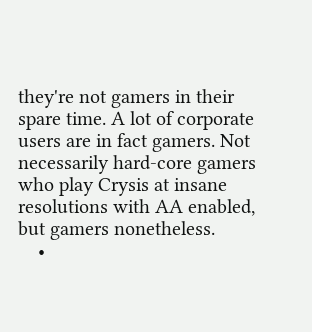they're not gamers in their spare time. A lot of corporate users are in fact gamers. Not necessarily hard-core gamers who play Crysis at insane resolutions with AA enabled, but gamers nonetheless.
    •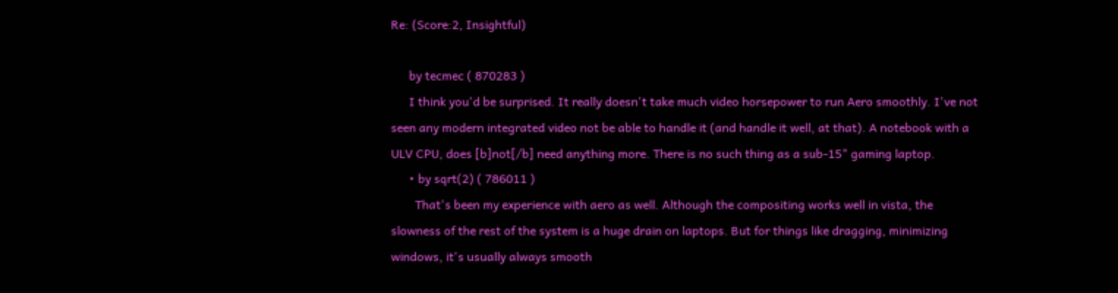Re: (Score:2, Insightful)

      by tecmec ( 870283 )
      I think you'd be surprised. It really doesn't take much video horsepower to run Aero smoothly. I've not seen any modern integrated video not be able to handle it (and handle it well, at that). A notebook with a ULV CPU, does [b]not[/b] need anything more. There is no such thing as a sub-15" gaming laptop.
      • by sqrt(2) ( 786011 )
        That's been my experience with aero as well. Although the compositing works well in vista, the slowness of the rest of the system is a huge drain on laptops. But for things like dragging, minimizing windows, it's usually always smooth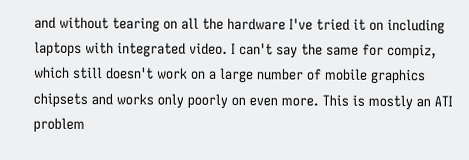and without tearing on all the hardware I've tried it on including laptops with integrated video. I can't say the same for compiz, which still doesn't work on a large number of mobile graphics chipsets and works only poorly on even more. This is mostly an ATI problem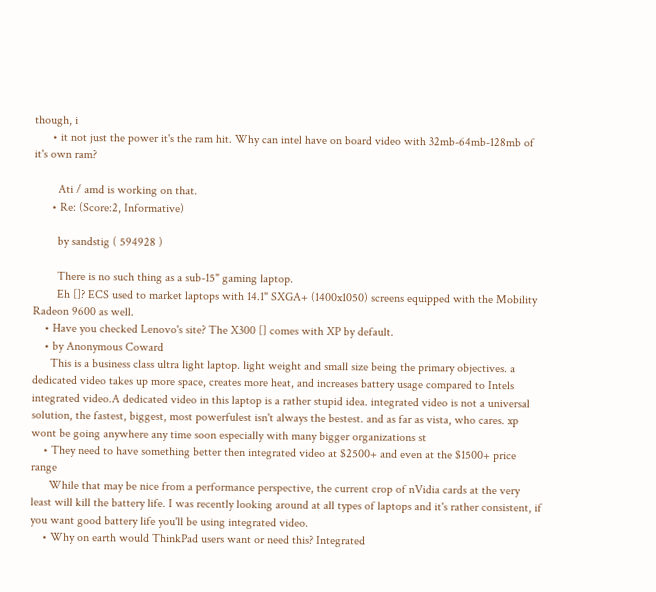though, i
      • it not just the power it's the ram hit. Why can intel have on board video with 32mb-64mb-128mb of it's own ram?

        Ati / amd is working on that.
      • Re: (Score:2, Informative)

        by sandstig ( 594928 )

        There is no such thing as a sub-15" gaming laptop.
        Eh []? ECS used to market laptops with 14.1" SXGA+ (1400x1050) screens equipped with the Mobility Radeon 9600 as well.
    • Have you checked Lenovo's site? The X300 [] comes with XP by default.
    • by Anonymous Coward
      This is a business class ultra light laptop. light weight and small size being the primary objectives. a dedicated video takes up more space, creates more heat, and increases battery usage compared to Intels integrated video.A dedicated video in this laptop is a rather stupid idea. integrated video is not a universal solution, the fastest, biggest, most powerfulest isn't always the bestest. and as far as vista, who cares. xp wont be going anywhere any time soon especially with many bigger organizations st
    • They need to have something better then integrated video at $2500+ and even at the $1500+ price range
      While that may be nice from a performance perspective, the current crop of nVidia cards at the very least will kill the battery life. I was recently looking around at all types of laptops and it's rather consistent, if you want good battery life you'll be using integrated video.
    • Why on earth would ThinkPad users want or need this? Integrated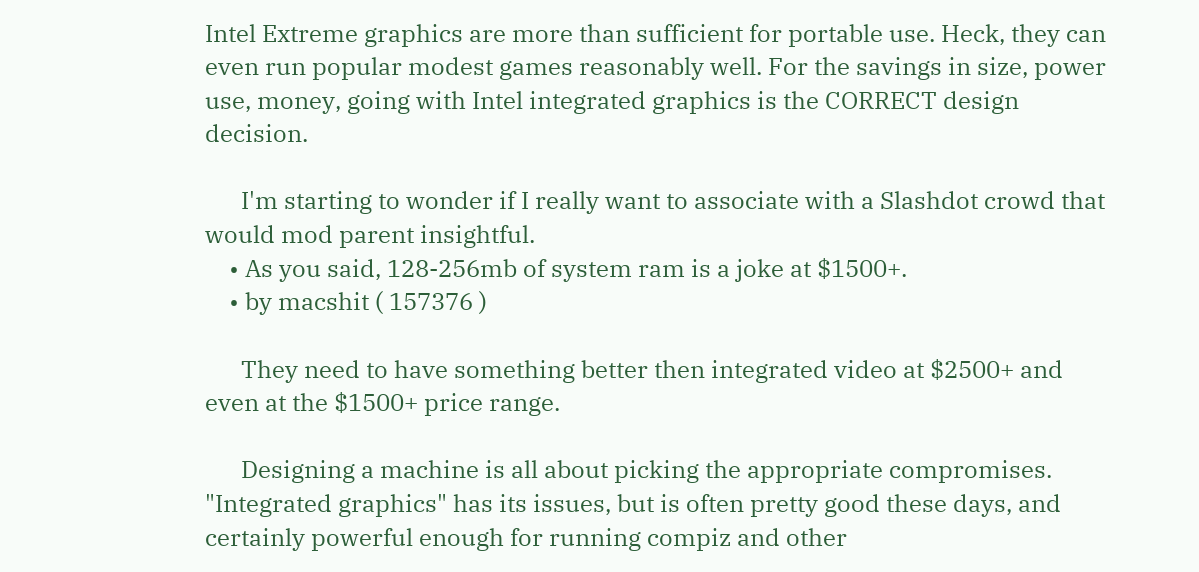Intel Extreme graphics are more than sufficient for portable use. Heck, they can even run popular modest games reasonably well. For the savings in size, power use, money, going with Intel integrated graphics is the CORRECT design decision.

      I'm starting to wonder if I really want to associate with a Slashdot crowd that would mod parent insightful.
    • As you said, 128-256mb of system ram is a joke at $1500+.
    • by macshit ( 157376 )

      They need to have something better then integrated video at $2500+ and even at the $1500+ price range.

      Designing a machine is all about picking the appropriate compromises. "Integrated graphics" has its issues, but is often pretty good these days, and certainly powerful enough for running compiz and other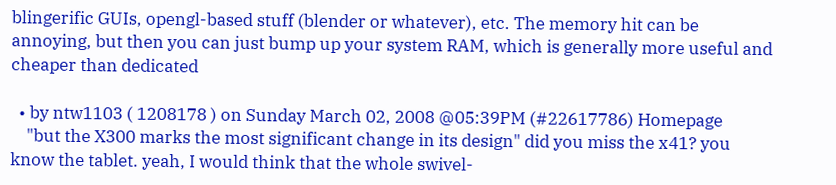blingerific GUIs, opengl-based stuff (blender or whatever), etc. The memory hit can be annoying, but then you can just bump up your system RAM, which is generally more useful and cheaper than dedicated

  • by ntw1103 ( 1208178 ) on Sunday March 02, 2008 @05:39PM (#22617786) Homepage
    "but the X300 marks the most significant change in its design" did you miss the x41? you know the tablet. yeah, I would think that the whole swivel-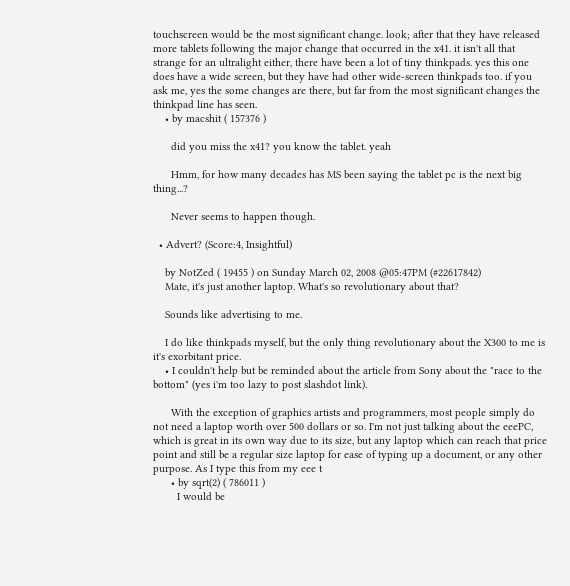touchscreen would be the most significant change. look; after that they have released more tablets following the major change that occurred in the x41. it isn't all that strange for an ultralight either, there have been a lot of tiny thinkpads. yes this one does have a wide screen, but they have had other wide-screen thinkpads too. if you ask me, yes the some changes are there, but far from the most significant changes the thinkpad line has seen.
    • by macshit ( 157376 )

      did you miss the x41? you know the tablet. yeah

      Hmm, for how many decades has MS been saying the tablet pc is the next big thing...?

      Never seems to happen though.

  • Advert? (Score:4, Insightful)

    by NotZed ( 19455 ) on Sunday March 02, 2008 @05:47PM (#22617842)
    Mate, it's just another laptop. What's so revolutionary about that?

    Sounds like advertising to me.

    I do like thinkpads myself, but the only thing revolutionary about the X300 to me is it's exorbitant price.
    • I couldn't help but be reminded about the article from Sony about the "race to the bottom" (yes i'm too lazy to post slashdot link).

      With the exception of graphics artists and programmers, most people simply do not need a laptop worth over 500 dollars or so. I'm not just talking about the eeePC, which is great in its own way due to its size, but any laptop which can reach that price point and still be a regular size laptop for ease of typing up a document, or any other purpose. As I type this from my eee t
      • by sqrt(2) ( 786011 )
        I would be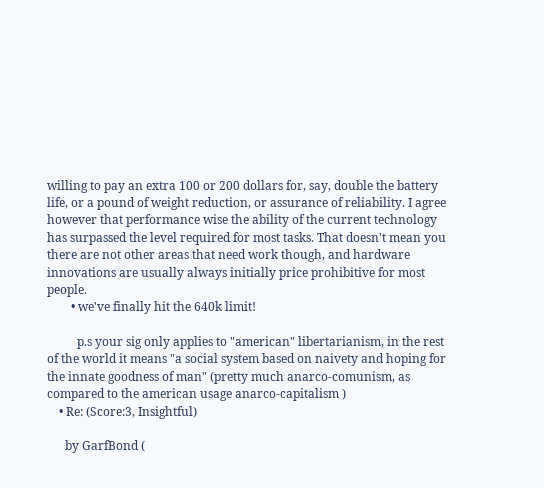willing to pay an extra 100 or 200 dollars for, say, double the battery life, or a pound of weight reduction, or assurance of reliability. I agree however that performance wise the ability of the current technology has surpassed the level required for most tasks. That doesn't mean you there are not other areas that need work though, and hardware innovations are usually always initially price prohibitive for most people.
        • we've finally hit the 640k limit!

          p.s your sig only applies to "american" libertarianism, in the rest of the world it means "a social system based on naivety and hoping for the innate goodness of man" (pretty much anarco-comunism, as compared to the american usage anarco-capitalism )
    • Re: (Score:3, Insightful)

      by GarfBond (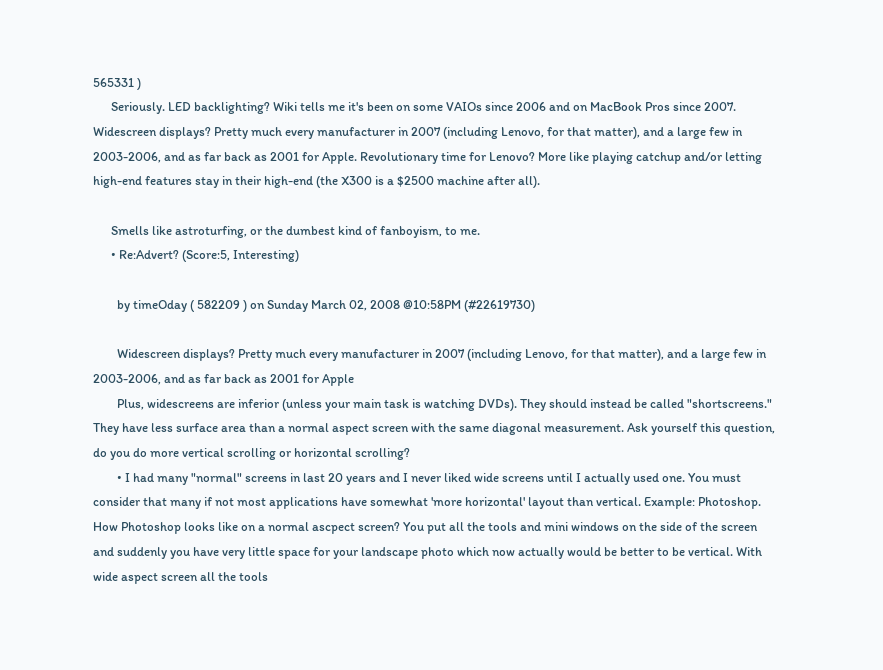565331 )
      Seriously. LED backlighting? Wiki tells me it's been on some VAIOs since 2006 and on MacBook Pros since 2007. Widescreen displays? Pretty much every manufacturer in 2007 (including Lenovo, for that matter), and a large few in 2003-2006, and as far back as 2001 for Apple. Revolutionary time for Lenovo? More like playing catchup and/or letting high-end features stay in their high-end (the X300 is a $2500 machine after all).

      Smells like astroturfing, or the dumbest kind of fanboyism, to me.
      • Re:Advert? (Score:5, Interesting)

        by timeOday ( 582209 ) on Sunday March 02, 2008 @10:58PM (#22619730)

        Widescreen displays? Pretty much every manufacturer in 2007 (including Lenovo, for that matter), and a large few in 2003-2006, and as far back as 2001 for Apple
        Plus, widescreens are inferior (unless your main task is watching DVDs). They should instead be called "shortscreens." They have less surface area than a normal aspect screen with the same diagonal measurement. Ask yourself this question, do you do more vertical scrolling or horizontal scrolling?
        • I had many "normal" screens in last 20 years and I never liked wide screens until I actually used one. You must consider that many if not most applications have somewhat 'more horizontal' layout than vertical. Example: Photoshop. How Photoshop looks like on a normal ascpect screen? You put all the tools and mini windows on the side of the screen and suddenly you have very little space for your landscape photo which now actually would be better to be vertical. With wide aspect screen all the tools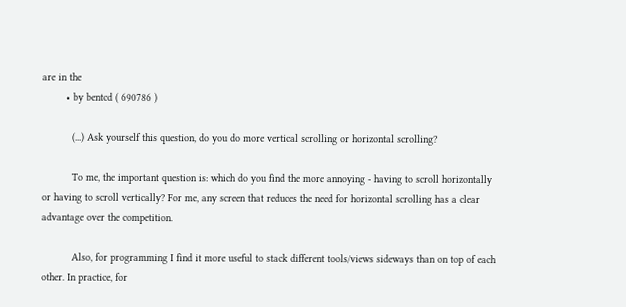are in the
        • by bentcd ( 690786 )

          (...) Ask yourself this question, do you do more vertical scrolling or horizontal scrolling?

          To me, the important question is: which do you find the more annoying - having to scroll horizontally or having to scroll vertically? For me, any screen that reduces the need for horizontal scrolling has a clear advantage over the competition.

          Also, for programming I find it more useful to stack different tools/views sideways than on top of each other. In practice, for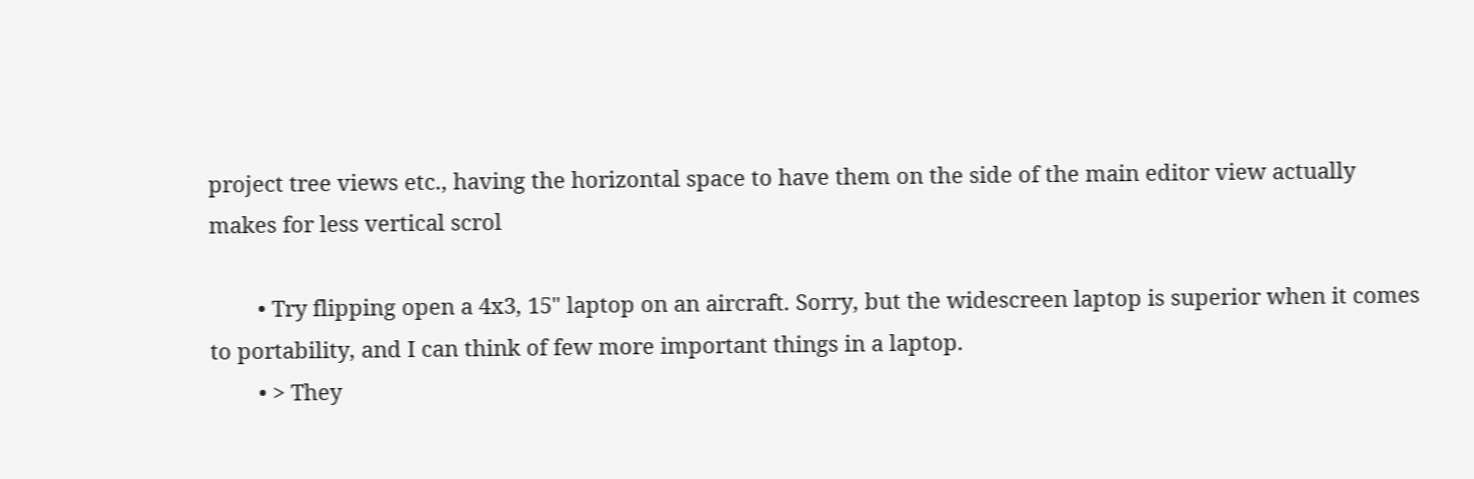project tree views etc., having the horizontal space to have them on the side of the main editor view actually makes for less vertical scrol

        • Try flipping open a 4x3, 15" laptop on an aircraft. Sorry, but the widescreen laptop is superior when it comes to portability, and I can think of few more important things in a laptop.
        • > They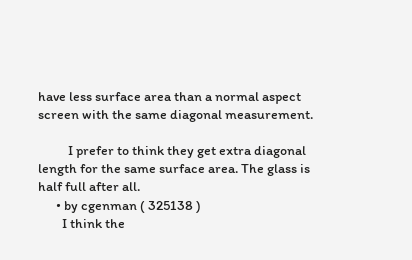have less surface area than a normal aspect screen with the same diagonal measurement.

          I prefer to think they get extra diagonal length for the same surface area. The glass is half full after all.
      • by cgenman ( 325138 )
        I think the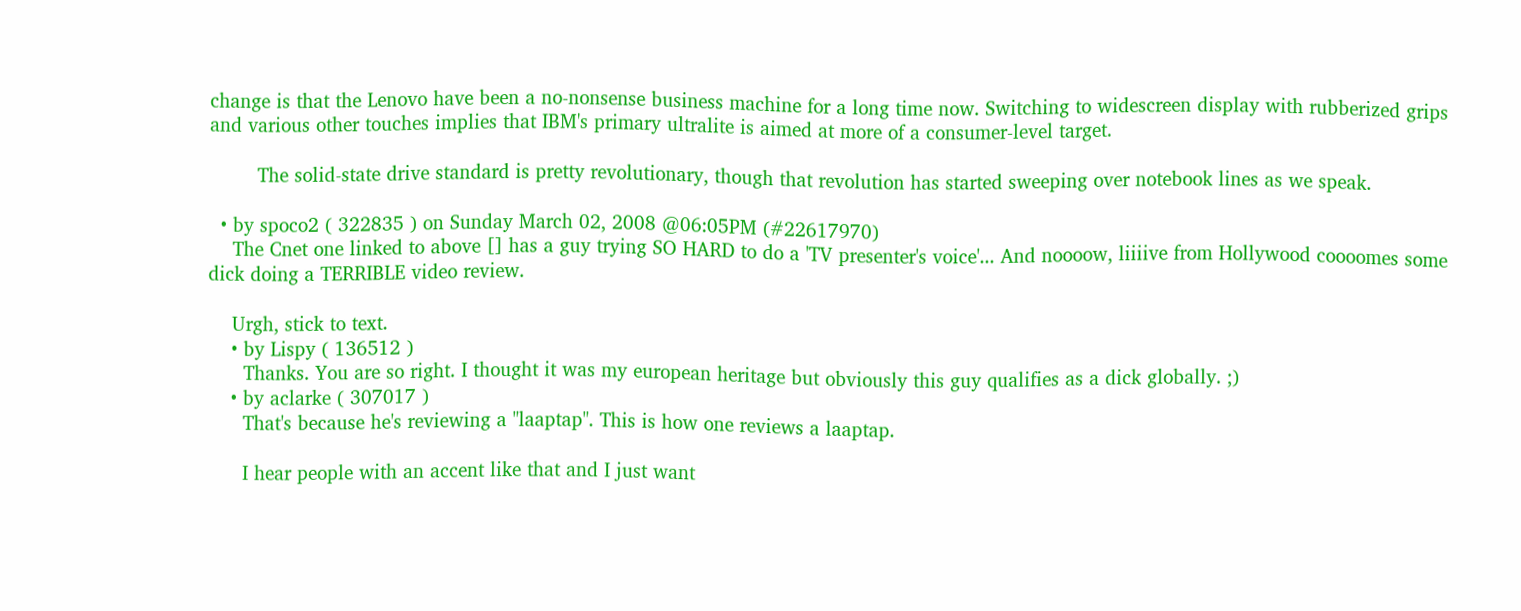change is that the Lenovo have been a no-nonsense business machine for a long time now. Switching to widescreen display with rubberized grips and various other touches implies that IBM's primary ultralite is aimed at more of a consumer-level target.

        The solid-state drive standard is pretty revolutionary, though that revolution has started sweeping over notebook lines as we speak.

  • by spoco2 ( 322835 ) on Sunday March 02, 2008 @06:05PM (#22617970)
    The Cnet one linked to above [] has a guy trying SO HARD to do a 'TV presenter's voice'... And noooow, liiiive from Hollywood coooomes some dick doing a TERRIBLE video review.

    Urgh, stick to text.
    • by Lispy ( 136512 )
      Thanks. You are so right. I thought it was my european heritage but obviously this guy qualifies as a dick globally. ;)
    • by aclarke ( 307017 )
      That's because he's reviewing a "laaptap". This is how one reviews a laaptap.

      I hear people with an accent like that and I just want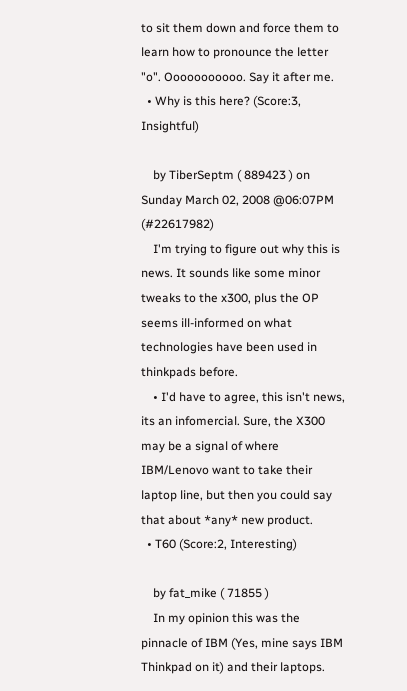to sit them down and force them to learn how to pronounce the letter "o". Ooooooooooo. Say it after me.
  • Why is this here? (Score:3, Insightful)

    by TiberSeptm ( 889423 ) on Sunday March 02, 2008 @06:07PM (#22617982)
    I'm trying to figure out why this is news. It sounds like some minor tweaks to the x300, plus the OP seems ill-informed on what technologies have been used in thinkpads before.
    • I'd have to agree, this isn't news, its an infomercial. Sure, the X300 may be a signal of where IBM/Lenovo want to take their laptop line, but then you could say that about *any* new product.
  • T60 (Score:2, Interesting)

    by fat_mike ( 71855 )
    In my opinion this was the pinnacle of IBM (Yes, mine says IBM Thinkpad on it) and their laptops.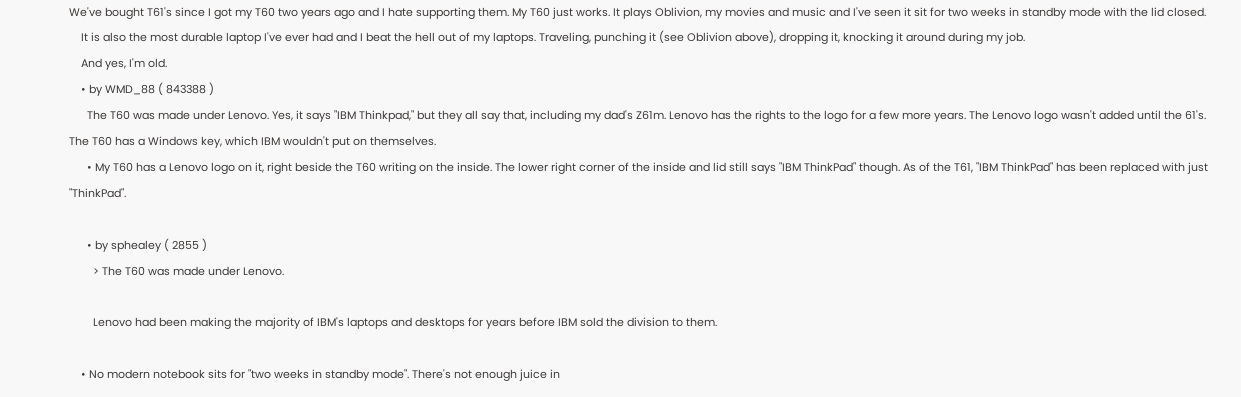We've bought T61's since I got my T60 two years ago and I hate supporting them. My T60 just works. It plays Oblivion, my movies and music and I've seen it sit for two weeks in standby mode with the lid closed.
    It is also the most durable laptop I've ever had and I beat the hell out of my laptops. Traveling, punching it (see Oblivion above), dropping it, knocking it around during my job.
    And yes, I'm old.
    • by WMD_88 ( 843388 )
      The T60 was made under Lenovo. Yes, it says "IBM Thinkpad," but they all say that, including my dad's Z61m. Lenovo has the rights to the logo for a few more years. The Lenovo logo wasn't added until the 61's. The T60 has a Windows key, which IBM wouldn't put on themselves.
      • My T60 has a Lenovo logo on it, right beside the T60 writing on the inside. The lower right corner of the inside and lid still says "IBM ThinkPad" though. As of the T61, "IBM ThinkPad" has been replaced with just "ThinkPad".

      • by sphealey ( 2855 )
        > The T60 was made under Lenovo.

        Lenovo had been making the majority of IBM's laptops and desktops for years before IBM sold the division to them.

    • No modern notebook sits for "two weeks in standby mode". There's not enough juice in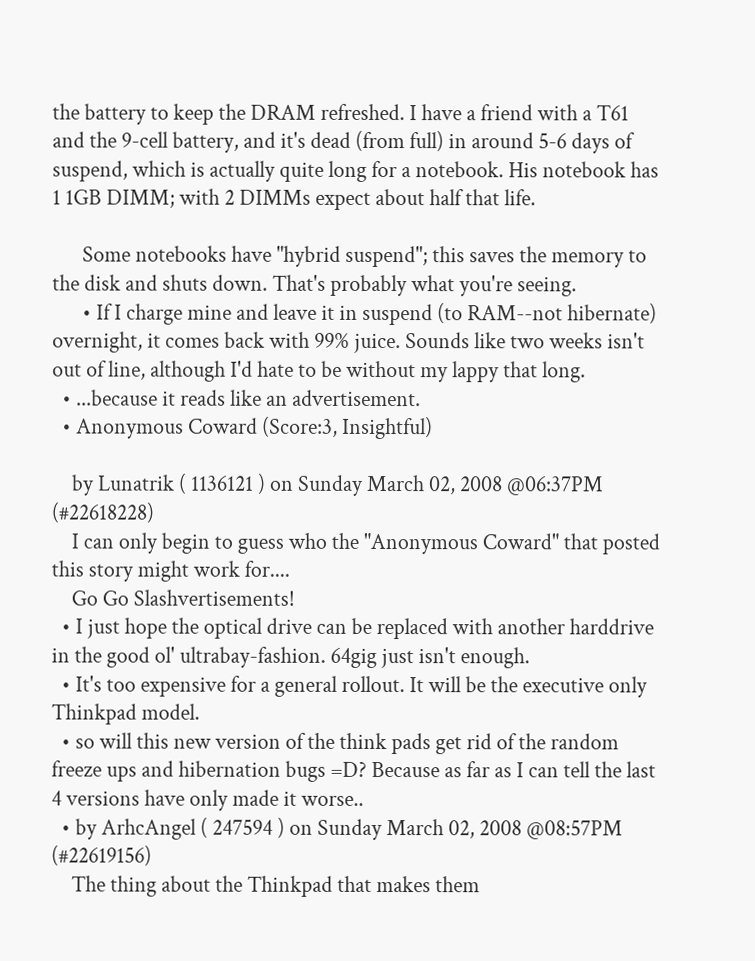the battery to keep the DRAM refreshed. I have a friend with a T61 and the 9-cell battery, and it's dead (from full) in around 5-6 days of suspend, which is actually quite long for a notebook. His notebook has 1 1GB DIMM; with 2 DIMMs expect about half that life.

      Some notebooks have "hybrid suspend"; this saves the memory to the disk and shuts down. That's probably what you're seeing.
      • If I charge mine and leave it in suspend (to RAM--not hibernate) overnight, it comes back with 99% juice. Sounds like two weeks isn't out of line, although I'd hate to be without my lappy that long.
  • ...because it reads like an advertisement.
  • Anonymous Coward (Score:3, Insightful)

    by Lunatrik ( 1136121 ) on Sunday March 02, 2008 @06:37PM (#22618228)
    I can only begin to guess who the "Anonymous Coward" that posted this story might work for....
    Go Go Slashvertisements!
  • I just hope the optical drive can be replaced with another harddrive in the good ol' ultrabay-fashion. 64gig just isn't enough.
  • It's too expensive for a general rollout. It will be the executive only Thinkpad model.
  • so will this new version of the think pads get rid of the random freeze ups and hibernation bugs =D? Because as far as I can tell the last 4 versions have only made it worse..
  • by ArhcAngel ( 247594 ) on Sunday March 02, 2008 @08:57PM (#22619156)
    The thing about the Thinkpad that makes them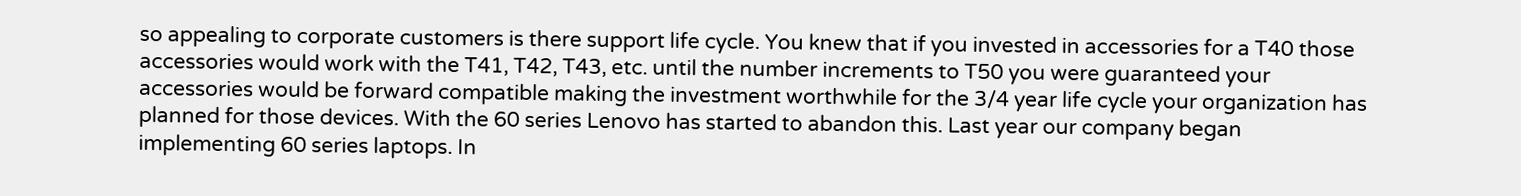so appealing to corporate customers is there support life cycle. You knew that if you invested in accessories for a T40 those accessories would work with the T41, T42, T43, etc. until the number increments to T50 you were guaranteed your accessories would be forward compatible making the investment worthwhile for the 3/4 year life cycle your organization has planned for those devices. With the 60 series Lenovo has started to abandon this. Last year our company began implementing 60 series laptops. In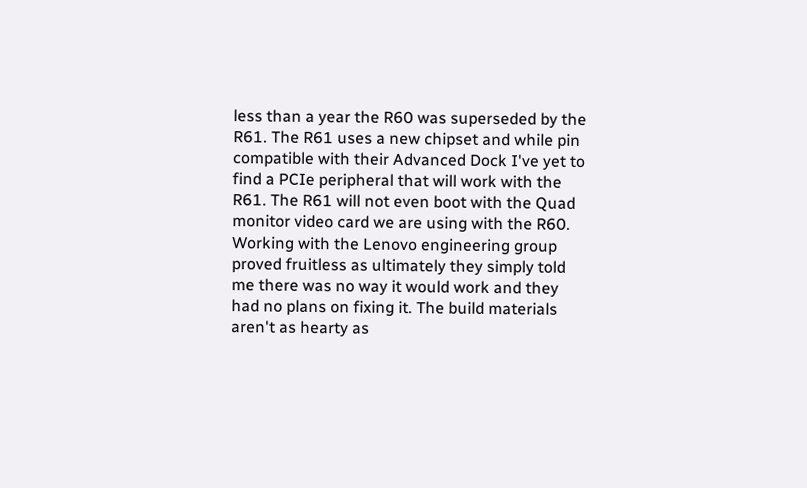less than a year the R60 was superseded by the R61. The R61 uses a new chipset and while pin compatible with their Advanced Dock I've yet to find a PCIe peripheral that will work with the R61. The R61 will not even boot with the Quad monitor video card we are using with the R60. Working with the Lenovo engineering group proved fruitless as ultimately they simply told me there was no way it would work and they had no plans on fixing it. The build materials aren't as hearty as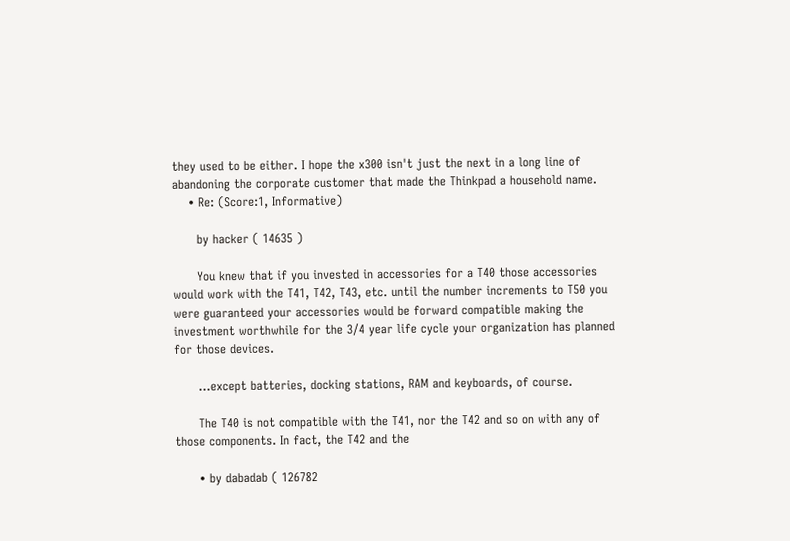they used to be either. I hope the x300 isn't just the next in a long line of abandoning the corporate customer that made the Thinkpad a household name.
    • Re: (Score:1, Informative)

      by hacker ( 14635 )

      You knew that if you invested in accessories for a T40 those accessories would work with the T41, T42, T43, etc. until the number increments to T50 you were guaranteed your accessories would be forward compatible making the investment worthwhile for the 3/4 year life cycle your organization has planned for those devices.

      ...except batteries, docking stations, RAM and keyboards, of course.

      The T40 is not compatible with the T41, nor the T42 and so on with any of those components. In fact, the T42 and the

      • by dabadab ( 126782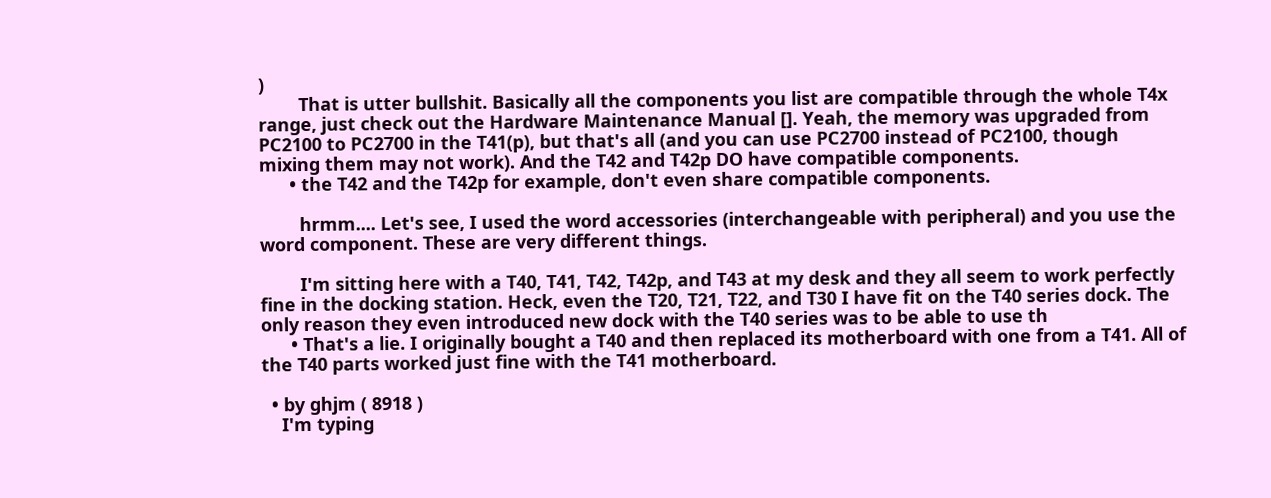)
        That is utter bullshit. Basically all the components you list are compatible through the whole T4x range, just check out the Hardware Maintenance Manual []. Yeah, the memory was upgraded from PC2100 to PC2700 in the T41(p), but that's all (and you can use PC2700 instead of PC2100, though mixing them may not work). And the T42 and T42p DO have compatible components.
      • the T42 and the T42p for example, don't even share compatible components.

        hrmm.... Let's see, I used the word accessories (interchangeable with peripheral) and you use the word component. These are very different things.

        I'm sitting here with a T40, T41, T42, T42p, and T43 at my desk and they all seem to work perfectly fine in the docking station. Heck, even the T20, T21, T22, and T30 I have fit on the T40 series dock. The only reason they even introduced new dock with the T40 series was to be able to use th
      • That's a lie. I originally bought a T40 and then replaced its motherboard with one from a T41. All of the T40 parts worked just fine with the T41 motherboard.

  • by ghjm ( 8918 )
    I'm typing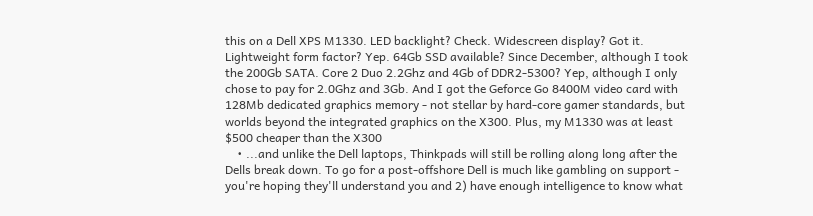this on a Dell XPS M1330. LED backlight? Check. Widescreen display? Got it. Lightweight form factor? Yep. 64Gb SSD available? Since December, although I took the 200Gb SATA. Core 2 Duo 2.2Ghz and 4Gb of DDR2-5300? Yep, although I only chose to pay for 2.0Ghz and 3Gb. And I got the Geforce Go 8400M video card with 128Mb dedicated graphics memory - not stellar by hard-core gamer standards, but worlds beyond the integrated graphics on the X300. Plus, my M1330 was at least $500 cheaper than the X300
    • ...and unlike the Dell laptops, Thinkpads will still be rolling along long after the Dells break down. To go for a post-offshore Dell is much like gambling on support - you're hoping they'll understand you and 2) have enough intelligence to know what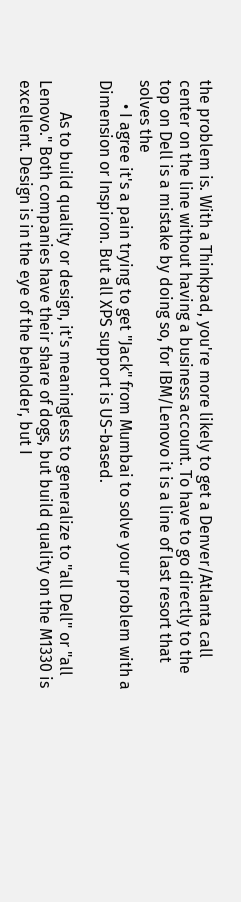the problem is. With a Thinkpad, you're more likely to get a Denver/Atlanta call center on the line without having a business account. To have to go directly to the top on Dell is a mistake by doing so, for IBM/Lenovo it is a line of last resort that solves the
      • I agree it's a pain trying to get "Jack" from Mumbai to solve your problem with a Dimension or Inspiron. But all XPS support is US-based.

        As to build quality or design, it's meaningless to generalize to "all Dell" or "all Lenovo." Both companies have their share of dogs, but build quality on the M1330 is excellent. Design is in the eye of the beholder, but I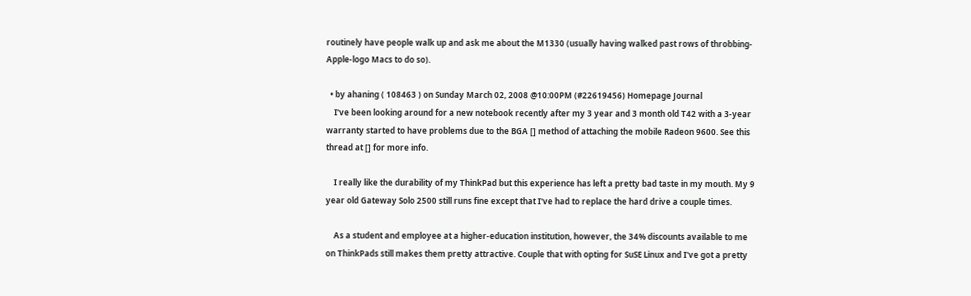routinely have people walk up and ask me about the M1330 (usually having walked past rows of throbbing-Apple-logo Macs to do so).

  • by ahaning ( 108463 ) on Sunday March 02, 2008 @10:00PM (#22619456) Homepage Journal
    I've been looking around for a new notebook recently after my 3 year and 3 month old T42 with a 3-year warranty started to have problems due to the BGA [] method of attaching the mobile Radeon 9600. See this thread at [] for more info.

    I really like the durability of my ThinkPad but this experience has left a pretty bad taste in my mouth. My 9 year old Gateway Solo 2500 still runs fine except that I've had to replace the hard drive a couple times.

    As a student and employee at a higher-education institution, however, the 34% discounts available to me on ThinkPads still makes them pretty attractive. Couple that with opting for SuSE Linux and I've got a pretty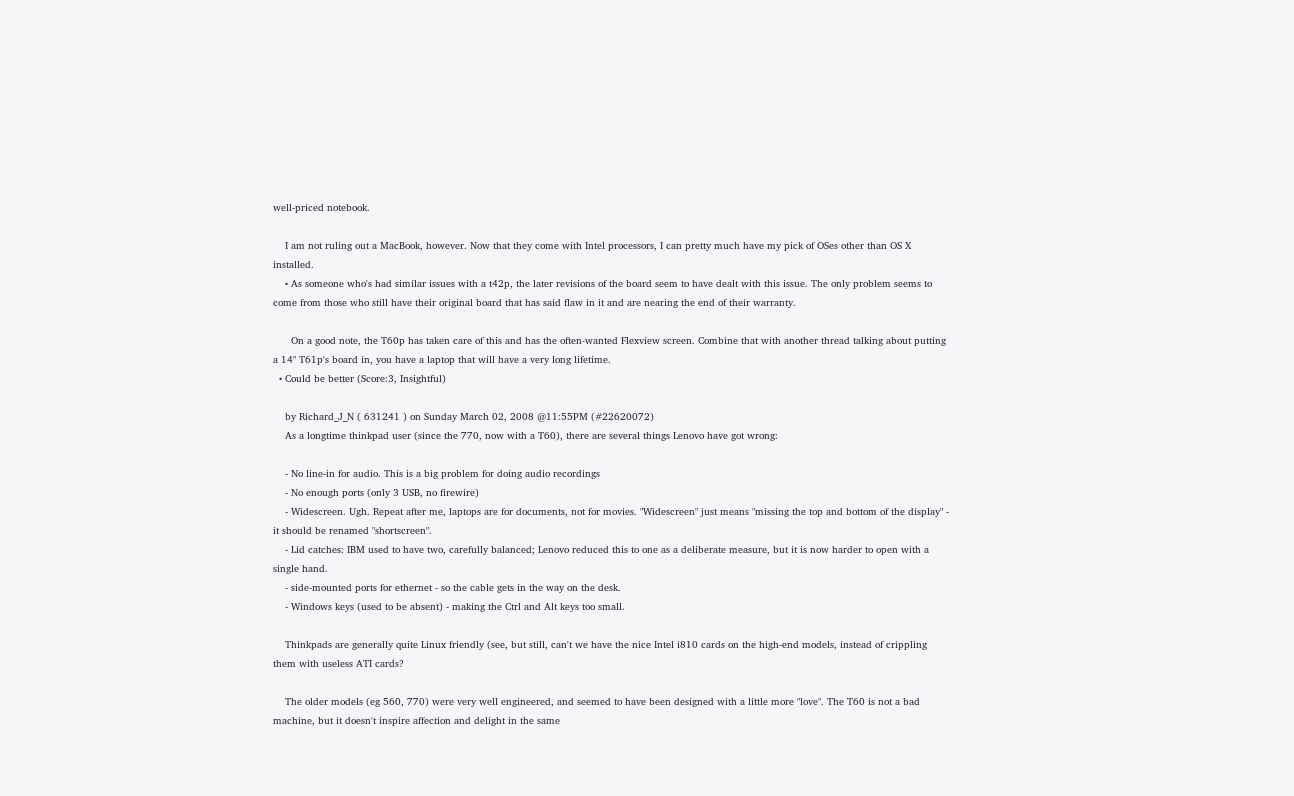well-priced notebook.

    I am not ruling out a MacBook, however. Now that they come with Intel processors, I can pretty much have my pick of OSes other than OS X installed.
    • As someone who's had similar issues with a t42p, the later revisions of the board seem to have dealt with this issue. The only problem seems to come from those who still have their original board that has said flaw in it and are nearing the end of their warranty.

      On a good note, the T60p has taken care of this and has the often-wanted Flexview screen. Combine that with another thread talking about putting a 14" T61p's board in, you have a laptop that will have a very long lifetime.
  • Could be better (Score:3, Insightful)

    by Richard_J_N ( 631241 ) on Sunday March 02, 2008 @11:55PM (#22620072)
    As a longtime thinkpad user (since the 770, now with a T60), there are several things Lenovo have got wrong:

    - No line-in for audio. This is a big problem for doing audio recordings
    - No enough ports (only 3 USB, no firewire)
    - Widescreen. Ugh. Repeat after me, laptops are for documents, not for movies. "Widescreen" just means "missing the top and bottom of the display" - it should be renamed "shortscreen".
    - Lid catches: IBM used to have two, carefully balanced; Lenovo reduced this to one as a deliberate measure, but it is now harder to open with a single hand.
    - side-mounted ports for ethernet - so the cable gets in the way on the desk.
    - Windows keys (used to be absent) - making the Ctrl and Alt keys too small.

    Thinkpads are generally quite Linux friendly (see, but still, can't we have the nice Intel i810 cards on the high-end models, instead of crippling them with useless ATI cards?

    The older models (eg 560, 770) were very well engineered, and seemed to have been designed with a little more "love". The T60 is not a bad machine, but it doesn't inspire affection and delight in the same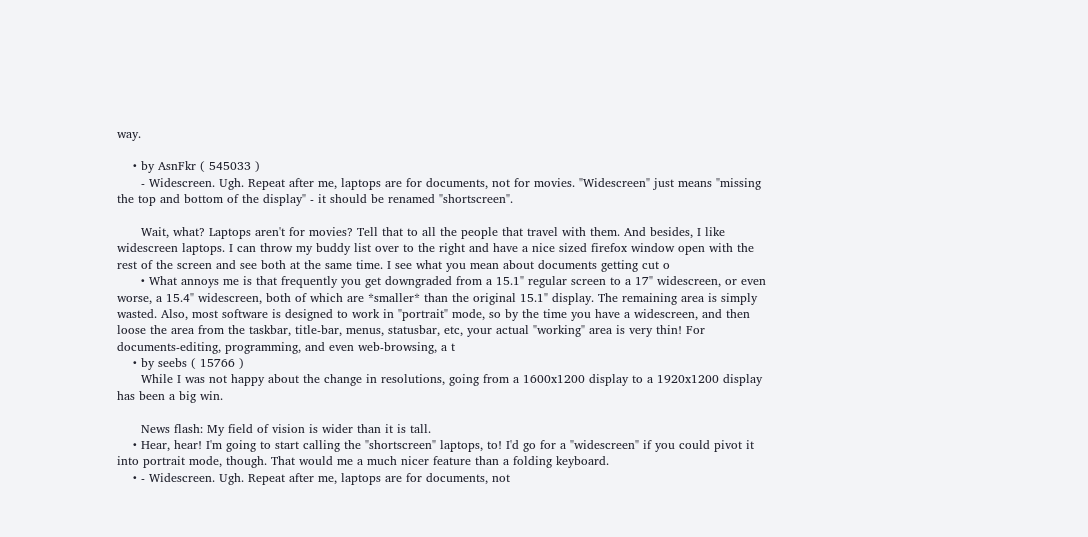way.

    • by AsnFkr ( 545033 )
      - Widescreen. Ugh. Repeat after me, laptops are for documents, not for movies. "Widescreen" just means "missing the top and bottom of the display" - it should be renamed "shortscreen".

      Wait, what? Laptops aren't for movies? Tell that to all the people that travel with them. And besides, I like widescreen laptops. I can throw my buddy list over to the right and have a nice sized firefox window open with the rest of the screen and see both at the same time. I see what you mean about documents getting cut o
      • What annoys me is that frequently you get downgraded from a 15.1" regular screen to a 17" widescreen, or even worse, a 15.4" widescreen, both of which are *smaller* than the original 15.1" display. The remaining area is simply wasted. Also, most software is designed to work in "portrait" mode, so by the time you have a widescreen, and then loose the area from the taskbar, title-bar, menus, statusbar, etc, your actual "working" area is very thin! For documents-editing, programming, and even web-browsing, a t
    • by seebs ( 15766 )
      While I was not happy about the change in resolutions, going from a 1600x1200 display to a 1920x1200 display has been a big win.

      News flash: My field of vision is wider than it is tall.
    • Hear, hear! I'm going to start calling the "shortscreen" laptops, to! I'd go for a "widescreen" if you could pivot it into portrait mode, though. That would me a much nicer feature than a folding keyboard.
    • - Widescreen. Ugh. Repeat after me, laptops are for documents, not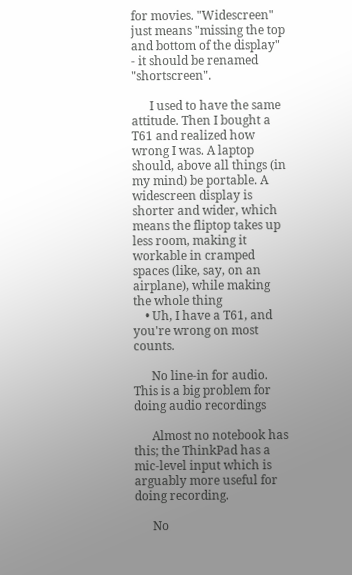for movies. "Widescreen" just means "missing the top and bottom of the display" - it should be renamed "shortscreen".

      I used to have the same attitude. Then I bought a T61 and realized how wrong I was. A laptop should, above all things (in my mind) be portable. A widescreen display is shorter and wider, which means the fliptop takes up less room, making it workable in cramped spaces (like, say, on an airplane), while making the whole thing
    • Uh, I have a T61, and you're wrong on most counts.

      No line-in for audio. This is a big problem for doing audio recordings

      Almost no notebook has this; the ThinkPad has a mic-level input which is arguably more useful for doing recording.

      No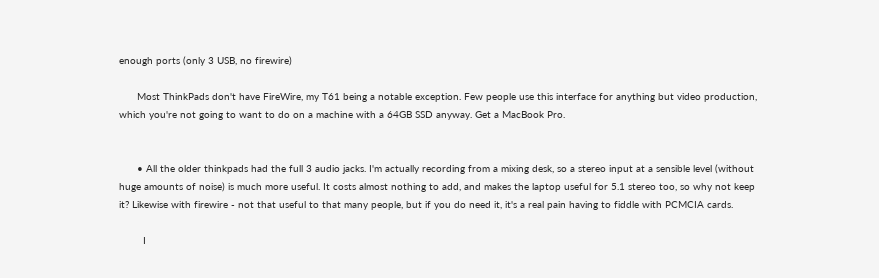enough ports (only 3 USB, no firewire)

      Most ThinkPads don't have FireWire, my T61 being a notable exception. Few people use this interface for anything but video production, which you're not going to want to do on a machine with a 64GB SSD anyway. Get a MacBook Pro.


      • All the older thinkpads had the full 3 audio jacks. I'm actually recording from a mixing desk, so a stereo input at a sensible level (without huge amounts of noise) is much more useful. It costs almost nothing to add, and makes the laptop useful for 5.1 stereo too, so why not keep it? Likewise with firewire - not that useful to that many people, but if you do need it, it's a real pain having to fiddle with PCMCIA cards.

        I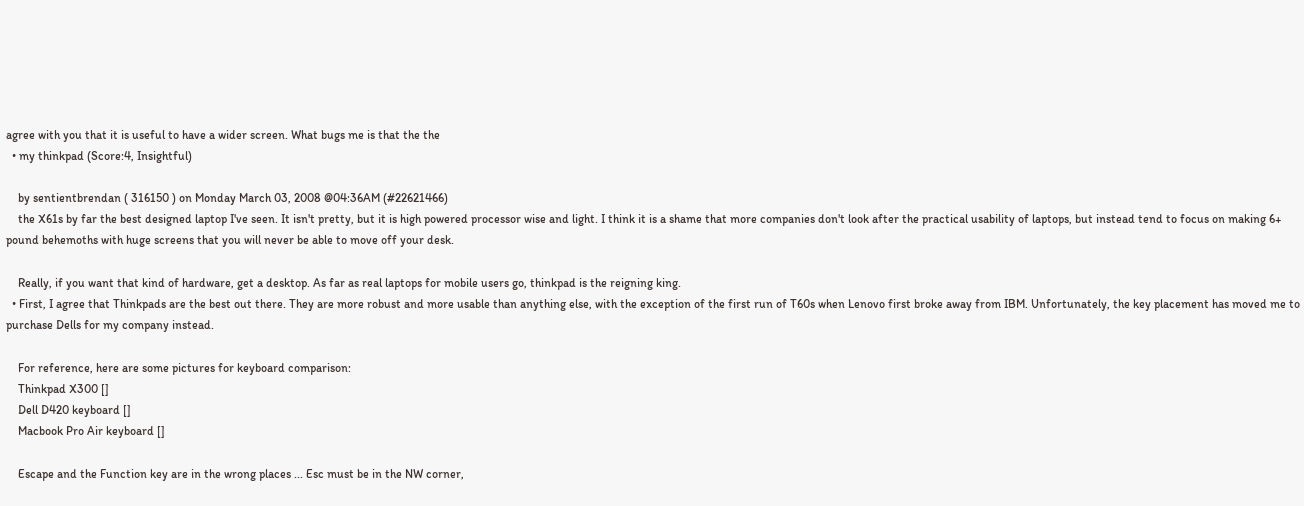agree with you that it is useful to have a wider screen. What bugs me is that the the
  • my thinkpad (Score:4, Insightful)

    by sentientbrendan ( 316150 ) on Monday March 03, 2008 @04:36AM (#22621466)
    the X61s by far the best designed laptop I've seen. It isn't pretty, but it is high powered processor wise and light. I think it is a shame that more companies don't look after the practical usability of laptops, but instead tend to focus on making 6+ pound behemoths with huge screens that you will never be able to move off your desk.

    Really, if you want that kind of hardware, get a desktop. As far as real laptops for mobile users go, thinkpad is the reigning king.
  • First, I agree that Thinkpads are the best out there. They are more robust and more usable than anything else, with the exception of the first run of T60s when Lenovo first broke away from IBM. Unfortunately, the key placement has moved me to purchase Dells for my company instead.

    For reference, here are some pictures for keyboard comparison:
    Thinkpad X300 []
    Dell D420 keyboard []
    Macbook Pro Air keyboard []

    Escape and the Function key are in the wrong places ... Esc must be in the NW corner,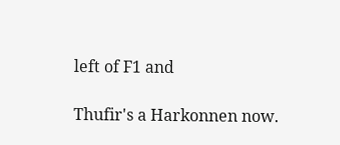left of F1 and

Thufir's a Harkonnen now.